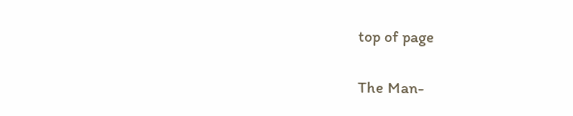top of page

The Man-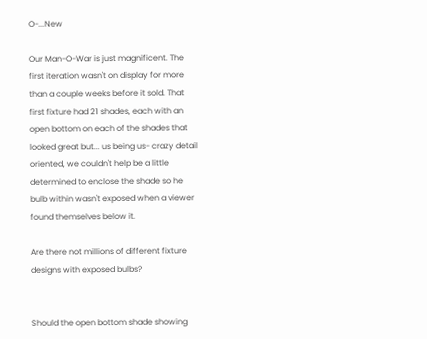O-...New

Our Man-O-War is just magnificent. The first iteration wasn't on display for more than a couple weeks before it sold. That first fixture had 21 shades, each with an open bottom on each of the shades that looked great but... us being us- crazy detail oriented, we couldn't help be a little determined to enclose the shade so he bulb within wasn't exposed when a viewer found themselves below it.

Are there not millions of different fixture designs with exposed bulbs?


Should the open bottom shade showing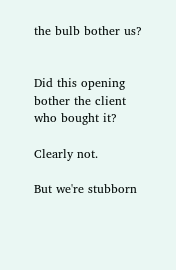the bulb bother us?


Did this opening bother the client who bought it?

Clearly not.

But we're stubborn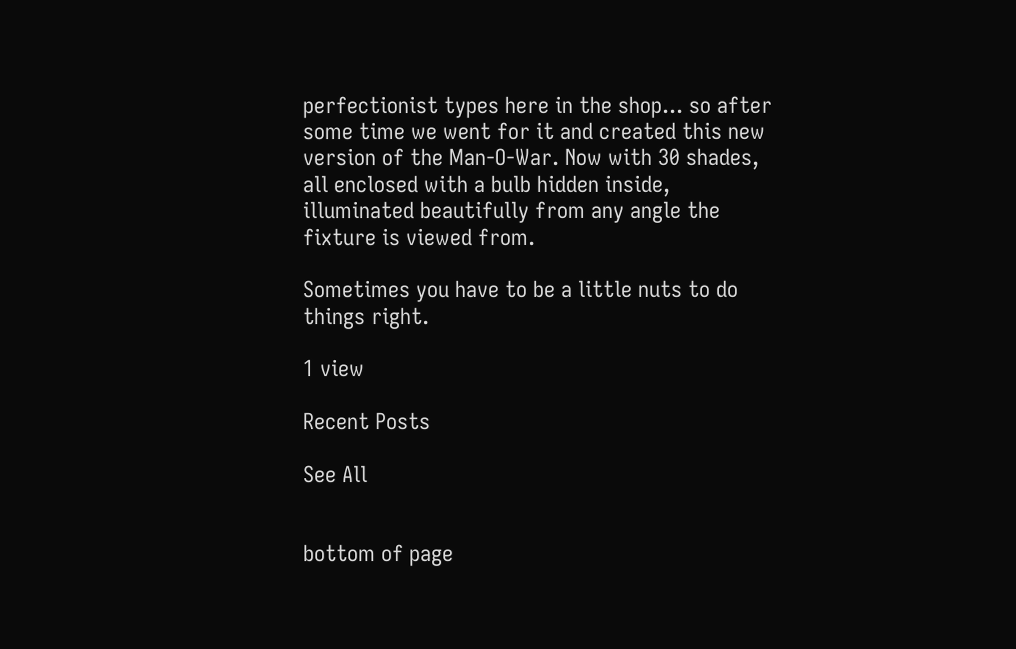perfectionist types here in the shop... so after some time we went for it and created this new version of the Man-O-War. Now with 30 shades, all enclosed with a bulb hidden inside, illuminated beautifully from any angle the fixture is viewed from.

Sometimes you have to be a little nuts to do things right.

1 view

Recent Posts

See All


bottom of page